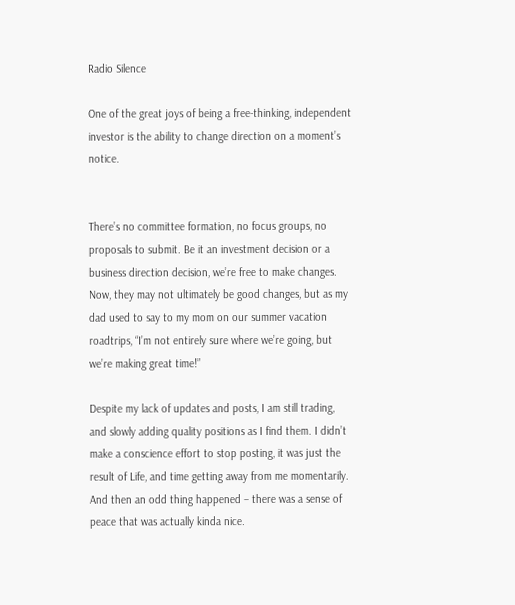Radio Silence

One of the great joys of being a free-thinking, independent investor is the ability to change direction on a moment’s notice.


There’s no committee formation, no focus groups, no proposals to submit. Be it an investment decision or a business direction decision, we’re free to make changes. Now, they may not ultimately be good changes, but as my dad used to say to my mom on our summer vacation roadtrips, “I’m not entirely sure where we’re going, but we’re making great time!”

Despite my lack of updates and posts, I am still trading, and slowly adding quality positions as I find them. I didn’t make a conscience effort to stop posting, it was just the result of Life, and time getting away from me momentarily. And then an odd thing happened – there was a sense of peace that was actually kinda nice.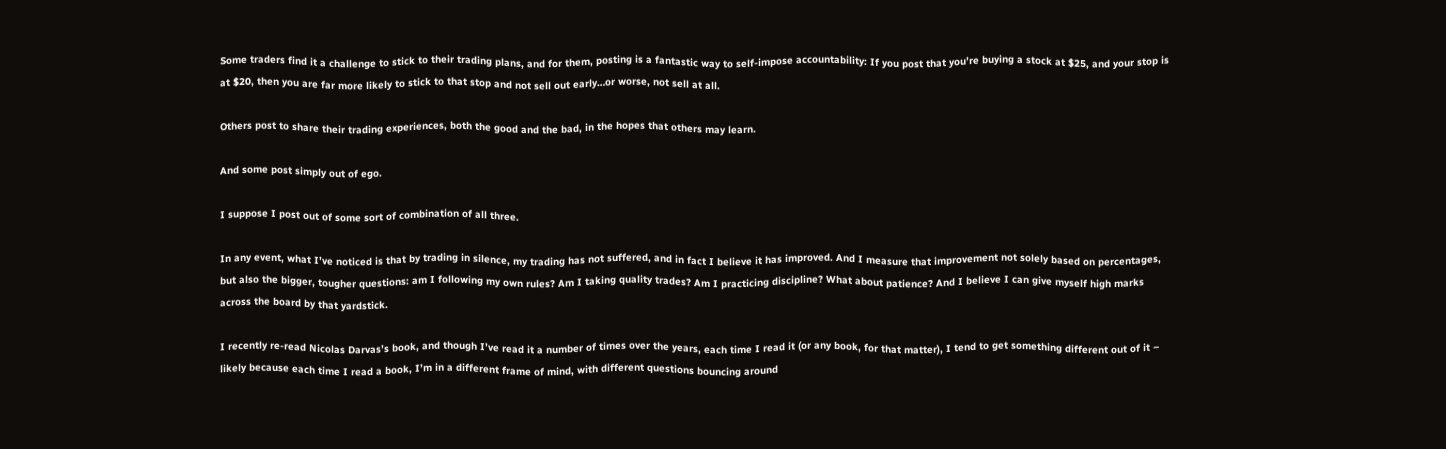Some traders find it a challenge to stick to their trading plans, and for them, posting is a fantastic way to self-impose accountability: If you post that you’re buying a stock at $25, and your stop is at $20, then you are far more likely to stick to that stop and not sell out early…or worse, not sell at all.

Others post to share their trading experiences, both the good and the bad, in the hopes that others may learn.

And some post simply out of ego.

I suppose I post out of some sort of combination of all three.

In any event, what I’ve noticed is that by trading in silence, my trading has not suffered, and in fact I believe it has improved. And I measure that improvement not solely based on percentages, but also the bigger, tougher questions: am I following my own rules? Am I taking quality trades? Am I practicing discipline? What about patience? And I believe I can give myself high marks across the board by that yardstick.

I recently re-read Nicolas Darvas’s book, and though I’ve read it a number of times over the years, each time I read it (or any book, for that matter), I tend to get something different out of it – likely because each time I read a book, I’m in a different frame of mind, with different questions bouncing around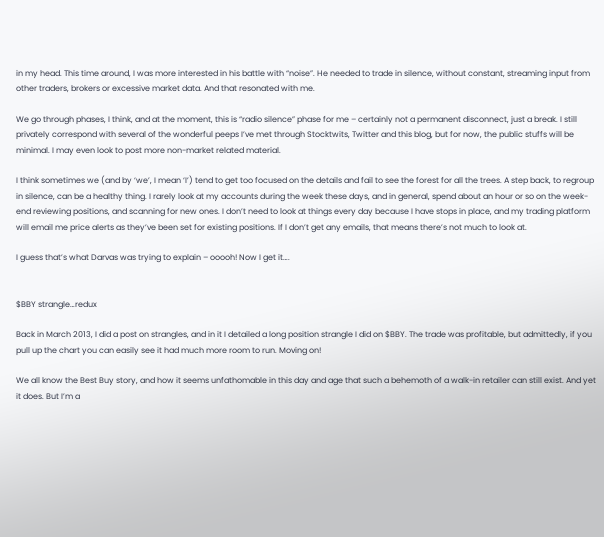in my head. This time around, I was more interested in his battle with “noise”. He needed to trade in silence, without constant, streaming input from other traders, brokers or excessive market data. And that resonated with me.

We go through phases, I think, and at the moment, this is “radio silence” phase for me – certainly not a permanent disconnect, just a break. I still privately correspond with several of the wonderful peeps I’ve met through Stocktwits, Twitter and this blog, but for now, the public stuffs will be minimal. I may even look to post more non-market related material.

I think sometimes we (and by ‘we’, I mean ‘I’) tend to get too focused on the details and fail to see the forest for all the trees. A step back, to regroup in silence, can be a healthy thing. I rarely look at my accounts during the week these days, and in general, spend about an hour or so on the week-end reviewing positions, and scanning for new ones. I don’t need to look at things every day because I have stops in place, and my trading platform will email me price alerts as they’ve been set for existing positions. If I don’t get any emails, that means there’s not much to look at.

I guess that’s what Darvas was trying to explain – ooooh! Now I get it….


$BBY strangle…redux

Back in March 2013, I did a post on strangles, and in it I detailed a long position strangle I did on $BBY. The trade was profitable, but admittedly, if you pull up the chart you can easily see it had much more room to run. Moving on!

We all know the Best Buy story, and how it seems unfathomable in this day and age that such a behemoth of a walk-in retailer can still exist. And yet it does. But I’m a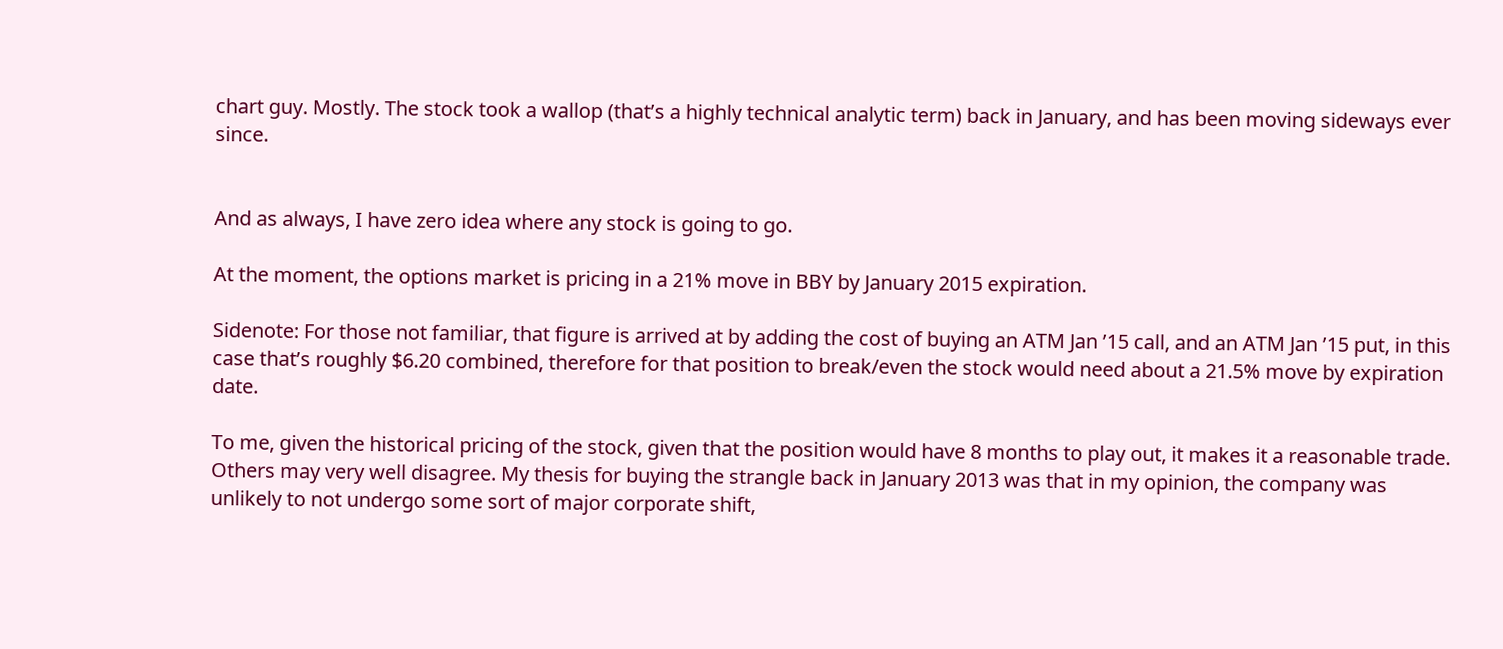chart guy. Mostly. The stock took a wallop (that’s a highly technical analytic term) back in January, and has been moving sideways ever since.


And as always, I have zero idea where any stock is going to go.

At the moment, the options market is pricing in a 21% move in BBY by January 2015 expiration.

Sidenote: For those not familiar, that figure is arrived at by adding the cost of buying an ATM Jan ’15 call, and an ATM Jan ’15 put, in this case that’s roughly $6.20 combined, therefore for that position to break/even the stock would need about a 21.5% move by expiration date.

To me, given the historical pricing of the stock, given that the position would have 8 months to play out, it makes it a reasonable trade. Others may very well disagree. My thesis for buying the strangle back in January 2013 was that in my opinion, the company was unlikely to not undergo some sort of major corporate shift,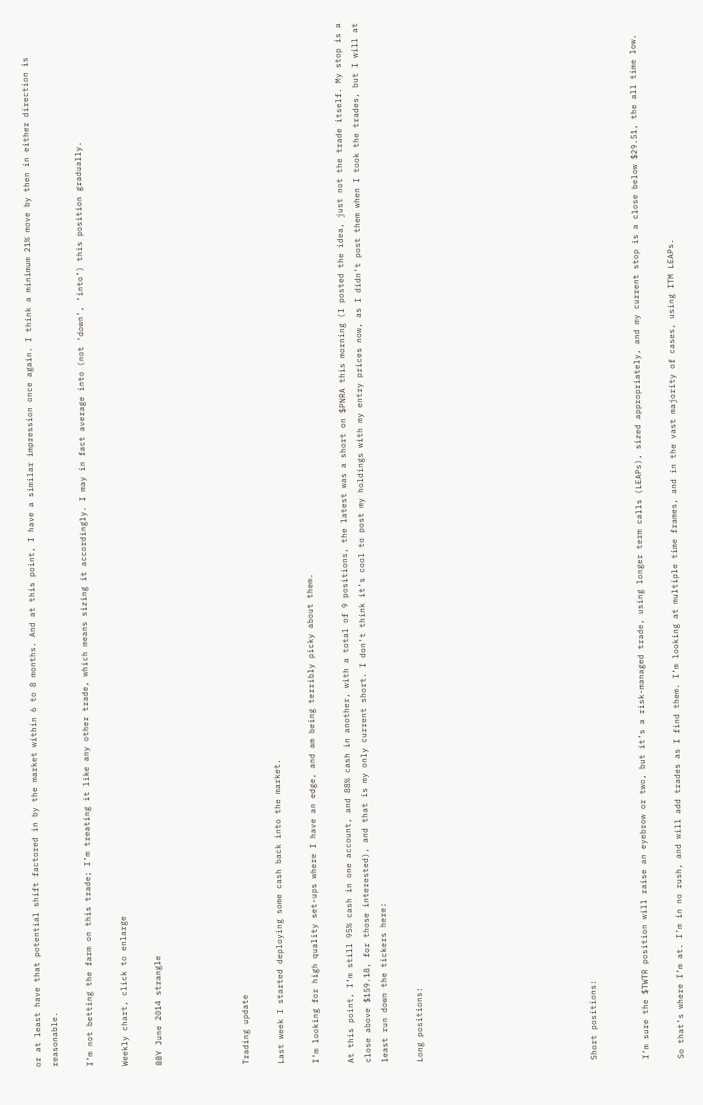or at least have that potential shift factored in by the market within 6 to 8 months. And at this point, I have a similar impression once again. I think a minimum 21% move by then in either direction is reasonable.

I’m not betting the farm on this trade; I’m treating it like any other trade, which means sizing it accordingly. I may in fact average into (not ‘down’, ‘into’) this position gradually.

Weekly chart, click to enlarge

BBY June 2014 strangle




Trading update

Last week I started deploying some cash back into the market.

I’m looking for high quality set-ups where I have an edge, and am being terribly picky about them.

At this point, I’m still 95% cash in one account, and 88% cash in another, with a total of 9 positions, the latest was a short on $PNRA this morning (I posted the idea, just not the trade itself. My stop is a close above $159.18, for those interested), and that is my only current short. I don’t think it’s cool to post my holdings with my entry prices now, as I didn’t post them when I took the trades, but I will at least run down the tickers here:

Long positions:









Short positions:


I’m sure the $TWTR position will raise an eyebrow or two, but it’s a risk-managed trade, using longer term calls (LEAPs), sized appropriately, and my current stop is a close below $29.51, the all time low.

So that’s where I’m at. I’m in no rush, and will add trades as I find them. I’m looking at multiple time frames, and in the vast majority of cases, using ITM LEAPs.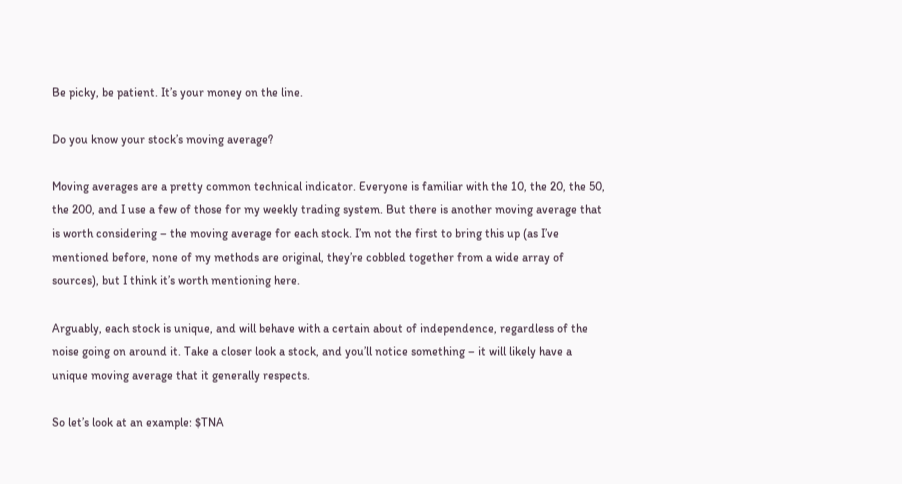Be picky, be patient. It’s your money on the line.

Do you know your stock’s moving average?

Moving averages are a pretty common technical indicator. Everyone is familiar with the 10, the 20, the 50, the 200, and I use a few of those for my weekly trading system. But there is another moving average that is worth considering – the moving average for each stock. I’m not the first to bring this up (as I’ve mentioned before, none of my methods are original, they’re cobbled together from a wide array of sources), but I think it’s worth mentioning here.

Arguably, each stock is unique, and will behave with a certain about of independence, regardless of the noise going on around it. Take a closer look a stock, and you’ll notice something – it will likely have a unique moving average that it generally respects.

So let’s look at an example: $TNA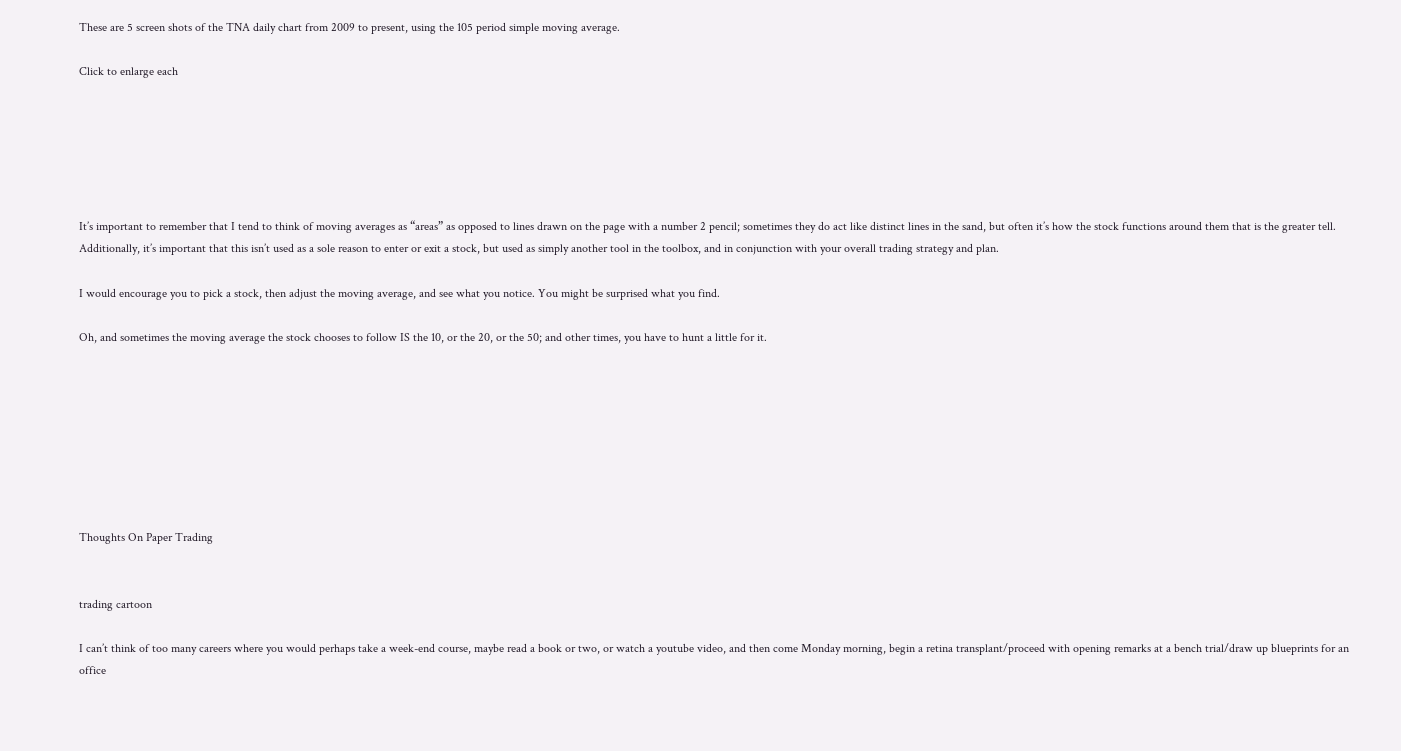These are 5 screen shots of the TNA daily chart from 2009 to present, using the 105 period simple moving average.

Click to enlarge each






It’s important to remember that I tend to think of moving averages as “areas” as opposed to lines drawn on the page with a number 2 pencil; sometimes they do act like distinct lines in the sand, but often it’s how the stock functions around them that is the greater tell. Additionally, it’s important that this isn’t used as a sole reason to enter or exit a stock, but used as simply another tool in the toolbox, and in conjunction with your overall trading strategy and plan.

I would encourage you to pick a stock, then adjust the moving average, and see what you notice. You might be surprised what you find.

Oh, and sometimes the moving average the stock chooses to follow IS the 10, or the 20, or the 50; and other times, you have to hunt a little for it.








Thoughts On Paper Trading


trading cartoon

I can’t think of too many careers where you would perhaps take a week-end course, maybe read a book or two, or watch a youtube video, and then come Monday morning, begin a retina transplant/proceed with opening remarks at a bench trial/draw up blueprints for an office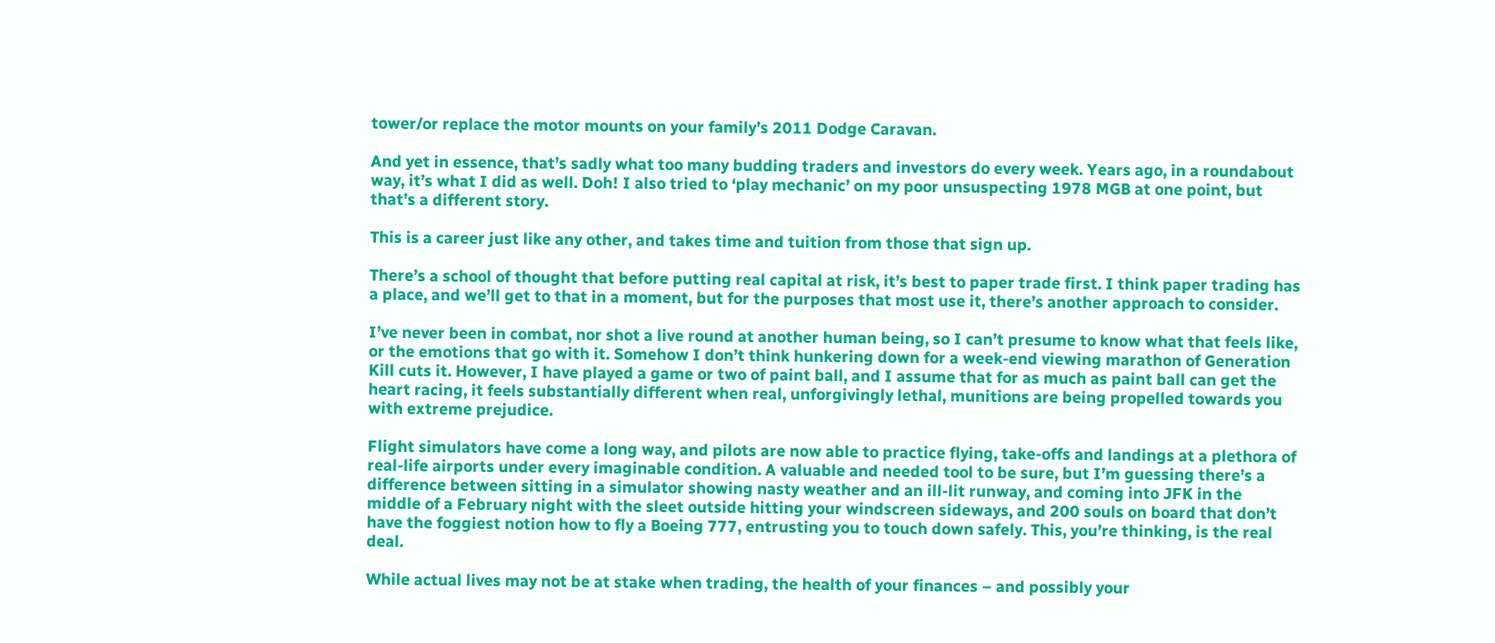tower/or replace the motor mounts on your family’s 2011 Dodge Caravan.

And yet in essence, that’s sadly what too many budding traders and investors do every week. Years ago, in a roundabout way, it’s what I did as well. Doh! I also tried to ‘play mechanic’ on my poor unsuspecting 1978 MGB at one point, but that’s a different story.

This is a career just like any other, and takes time and tuition from those that sign up.

There’s a school of thought that before putting real capital at risk, it’s best to paper trade first. I think paper trading has a place, and we’ll get to that in a moment, but for the purposes that most use it, there’s another approach to consider.

I’ve never been in combat, nor shot a live round at another human being, so I can’t presume to know what that feels like, or the emotions that go with it. Somehow I don’t think hunkering down for a week-end viewing marathon of Generation Kill cuts it. However, I have played a game or two of paint ball, and I assume that for as much as paint ball can get the heart racing, it feels substantially different when real, unforgivingly lethal, munitions are being propelled towards you with extreme prejudice.

Flight simulators have come a long way, and pilots are now able to practice flying, take-offs and landings at a plethora of real-life airports under every imaginable condition. A valuable and needed tool to be sure, but I’m guessing there’s a difference between sitting in a simulator showing nasty weather and an ill-lit runway, and coming into JFK in the middle of a February night with the sleet outside hitting your windscreen sideways, and 200 souls on board that don’t have the foggiest notion how to fly a Boeing 777, entrusting you to touch down safely. This, you’re thinking, is the real deal.

While actual lives may not be at stake when trading, the health of your finances – and possibly your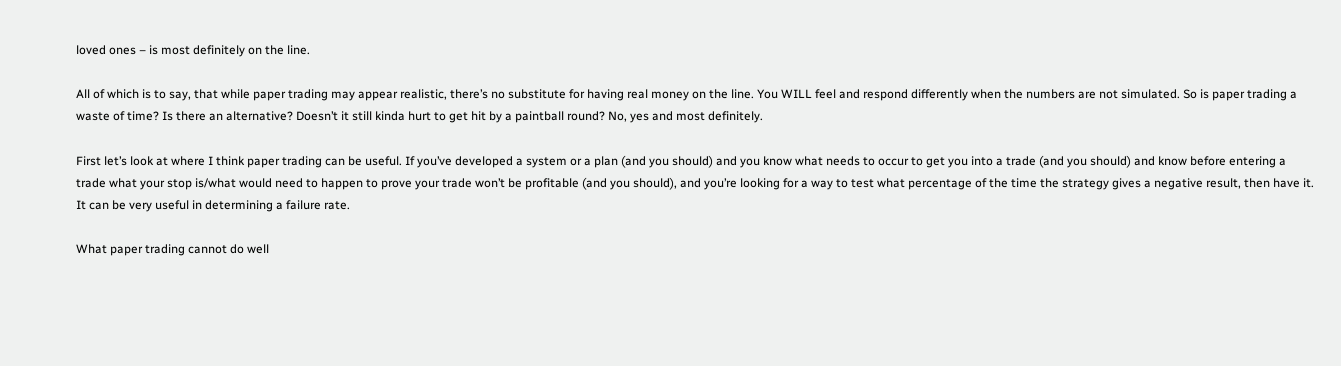loved ones – is most definitely on the line.

All of which is to say, that while paper trading may appear realistic, there’s no substitute for having real money on the line. You WILL feel and respond differently when the numbers are not simulated. So is paper trading a waste of time? Is there an alternative? Doesn’t it still kinda hurt to get hit by a paintball round? No, yes and most definitely.

First let’s look at where I think paper trading can be useful. If you’ve developed a system or a plan (and you should) and you know what needs to occur to get you into a trade (and you should) and know before entering a trade what your stop is/what would need to happen to prove your trade won’t be profitable (and you should), and you’re looking for a way to test what percentage of the time the strategy gives a negative result, then have it. It can be very useful in determining a failure rate.

What paper trading cannot do well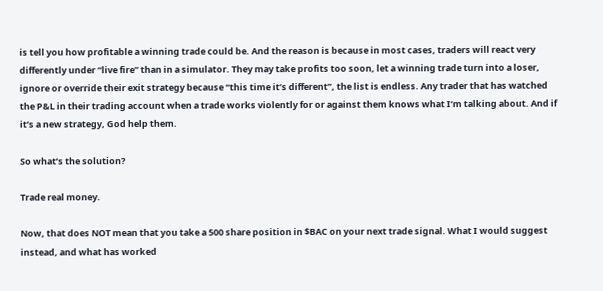is tell you how profitable a winning trade could be. And the reason is because in most cases, traders will react very differently under “live fire” than in a simulator. They may take profits too soon, let a winning trade turn into a loser, ignore or override their exit strategy because “this time it’s different”, the list is endless. Any trader that has watched the P&L in their trading account when a trade works violently for or against them knows what I’m talking about. And if it’s a new strategy, God help them.

So what’s the solution?

Trade real money.

Now, that does NOT mean that you take a 500 share position in $BAC on your next trade signal. What I would suggest instead, and what has worked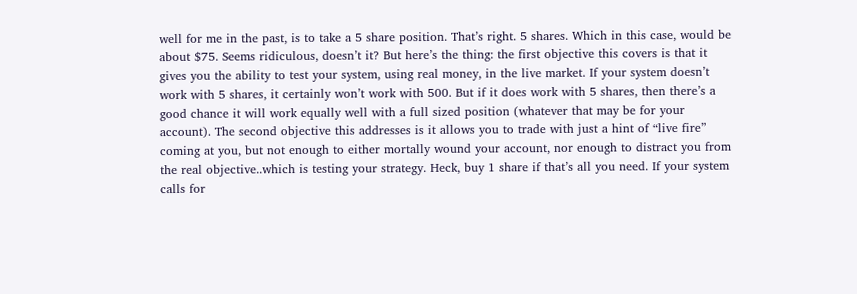well for me in the past, is to take a 5 share position. That’s right. 5 shares. Which in this case, would be about $75. Seems ridiculous, doesn’t it? But here’s the thing: the first objective this covers is that it gives you the ability to test your system, using real money, in the live market. If your system doesn’t work with 5 shares, it certainly won’t work with 500. But if it does work with 5 shares, then there’s a good chance it will work equally well with a full sized position (whatever that may be for your account). The second objective this addresses is it allows you to trade with just a hint of “live fire” coming at you, but not enough to either mortally wound your account, nor enough to distract you from the real objective..which is testing your strategy. Heck, buy 1 share if that’s all you need. If your system calls for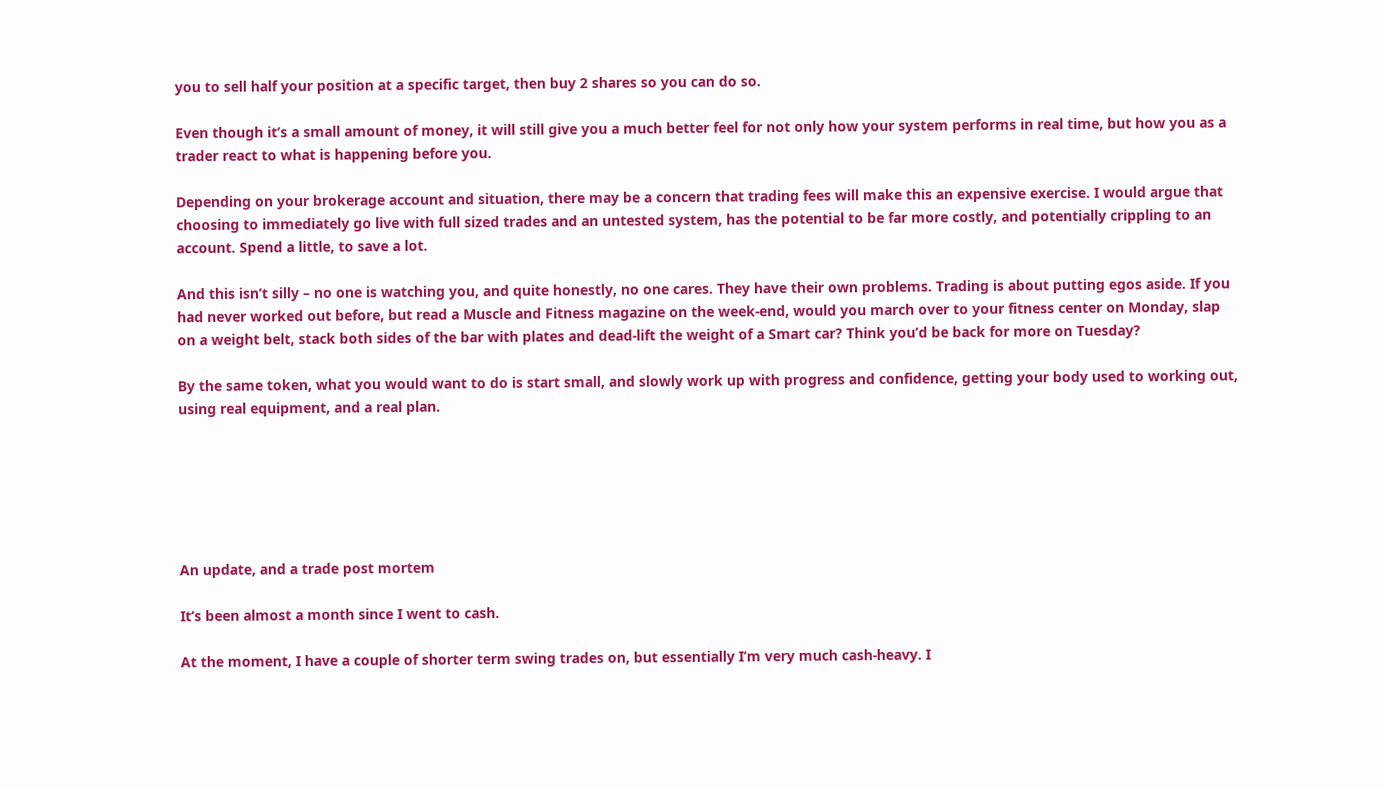you to sell half your position at a specific target, then buy 2 shares so you can do so.

Even though it’s a small amount of money, it will still give you a much better feel for not only how your system performs in real time, but how you as a trader react to what is happening before you.

Depending on your brokerage account and situation, there may be a concern that trading fees will make this an expensive exercise. I would argue that choosing to immediately go live with full sized trades and an untested system, has the potential to be far more costly, and potentially crippling to an account. Spend a little, to save a lot.

And this isn’t silly – no one is watching you, and quite honestly, no one cares. They have their own problems. Trading is about putting egos aside. If you had never worked out before, but read a Muscle and Fitness magazine on the week-end, would you march over to your fitness center on Monday, slap on a weight belt, stack both sides of the bar with plates and dead-lift the weight of a Smart car? Think you’d be back for more on Tuesday?

By the same token, what you would want to do is start small, and slowly work up with progress and confidence, getting your body used to working out, using real equipment, and a real plan.






An update, and a trade post mortem

It’s been almost a month since I went to cash.

At the moment, I have a couple of shorter term swing trades on, but essentially I’m very much cash-heavy. I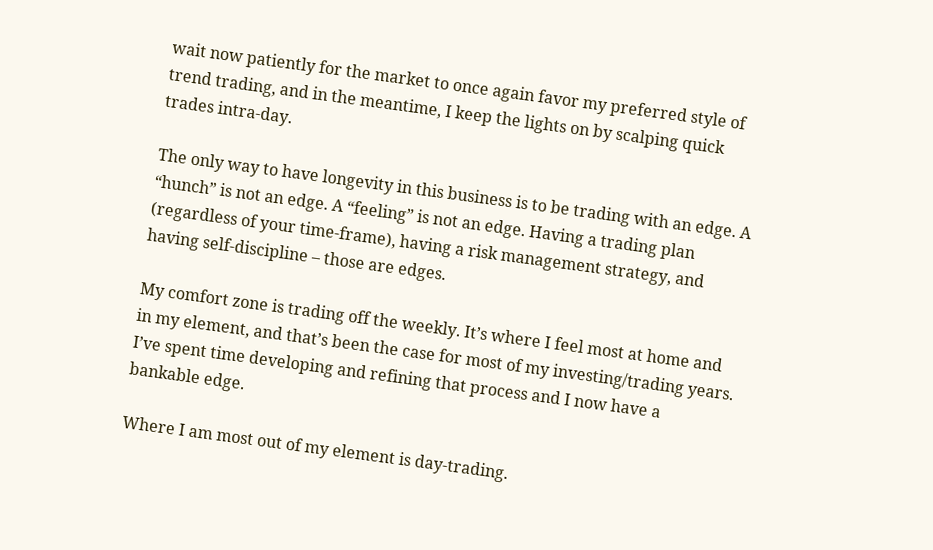wait now patiently for the market to once again favor my preferred style of trend trading, and in the meantime, I keep the lights on by scalping quick trades intra-day.

The only way to have longevity in this business is to be trading with an edge. A “hunch” is not an edge. A “feeling” is not an edge. Having a trading plan (regardless of your time-frame), having a risk management strategy, and having self-discipline – those are edges.

My comfort zone is trading off the weekly. It’s where I feel most at home and in my element, and that’s been the case for most of my investing/trading years. I’ve spent time developing and refining that process and I now have a bankable edge.

Where I am most out of my element is day-trading.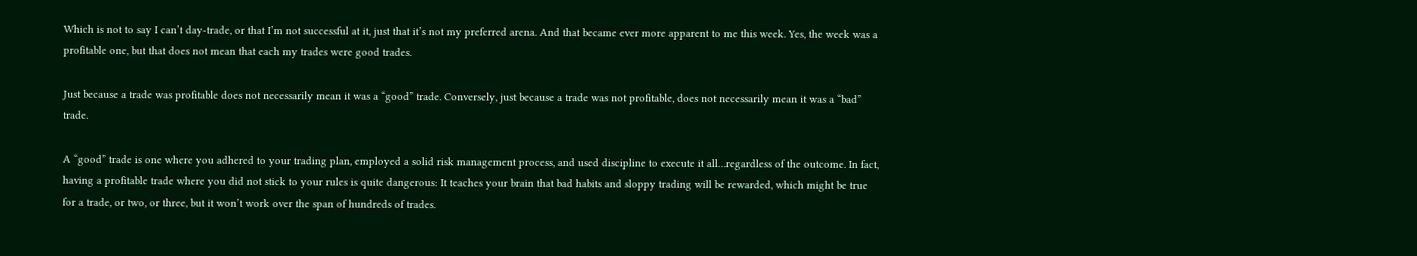Which is not to say I can’t day-trade, or that I’m not successful at it, just that it’s not my preferred arena. And that became ever more apparent to me this week. Yes, the week was a profitable one, but that does not mean that each my trades were good trades.

Just because a trade was profitable does not necessarily mean it was a “good” trade. Conversely, just because a trade was not profitable, does not necessarily mean it was a “bad” trade.

A “good” trade is one where you adhered to your trading plan, employed a solid risk management process, and used discipline to execute it all…regardless of the outcome. In fact, having a profitable trade where you did not stick to your rules is quite dangerous: It teaches your brain that bad habits and sloppy trading will be rewarded, which might be true for a trade, or two, or three, but it won’t work over the span of hundreds of trades.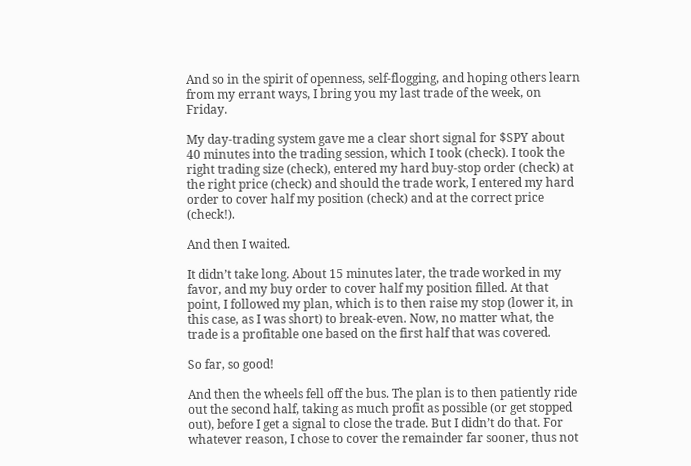And so in the spirit of openness, self-flogging, and hoping others learn from my errant ways, I bring you my last trade of the week, on Friday.

My day-trading system gave me a clear short signal for $SPY about 40 minutes into the trading session, which I took (check). I took the right trading size (check), entered my hard buy-stop order (check) at the right price (check) and should the trade work, I entered my hard order to cover half my position (check) and at the correct price (check!).

And then I waited.

It didn’t take long. About 15 minutes later, the trade worked in my favor, and my buy order to cover half my position filled. At that point, I followed my plan, which is to then raise my stop (lower it, in this case, as I was short) to break-even. Now, no matter what, the trade is a profitable one based on the first half that was covered.

So far, so good!

And then the wheels fell off the bus. The plan is to then patiently ride out the second half, taking as much profit as possible (or get stopped out), before I get a signal to close the trade. But I didn’t do that. For whatever reason, I chose to cover the remainder far sooner, thus not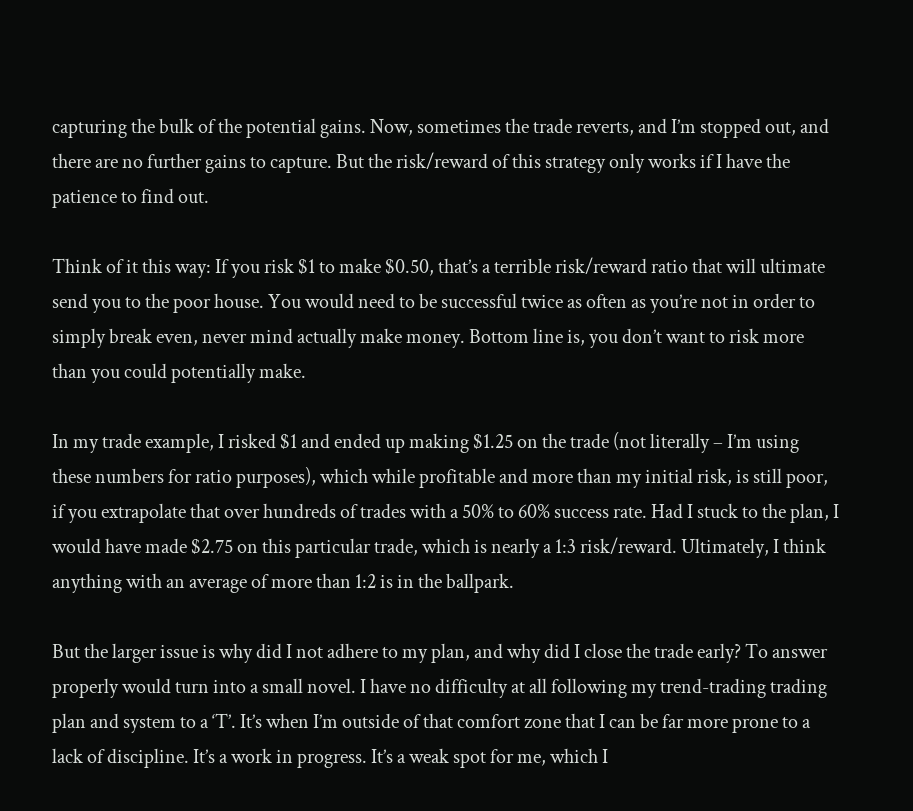capturing the bulk of the potential gains. Now, sometimes the trade reverts, and I’m stopped out, and there are no further gains to capture. But the risk/reward of this strategy only works if I have the patience to find out.

Think of it this way: If you risk $1 to make $0.50, that’s a terrible risk/reward ratio that will ultimate send you to the poor house. You would need to be successful twice as often as you’re not in order to simply break even, never mind actually make money. Bottom line is, you don’t want to risk more than you could potentially make.

In my trade example, I risked $1 and ended up making $1.25 on the trade (not literally – I’m using these numbers for ratio purposes), which while profitable and more than my initial risk, is still poor, if you extrapolate that over hundreds of trades with a 50% to 60% success rate. Had I stuck to the plan, I would have made $2.75 on this particular trade, which is nearly a 1:3 risk/reward. Ultimately, I think anything with an average of more than 1:2 is in the ballpark.

But the larger issue is why did I not adhere to my plan, and why did I close the trade early? To answer properly would turn into a small novel. I have no difficulty at all following my trend-trading trading plan and system to a ‘T’. It’s when I’m outside of that comfort zone that I can be far more prone to a lack of discipline. It’s a work in progress. It’s a weak spot for me, which I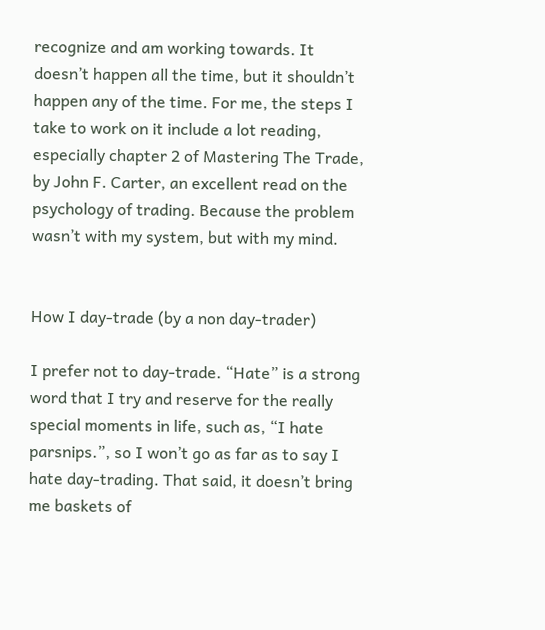recognize and am working towards. It doesn’t happen all the time, but it shouldn’t happen any of the time. For me, the steps I take to work on it include a lot reading, especially chapter 2 of Mastering The Trade, by John F. Carter, an excellent read on the psychology of trading. Because the problem wasn’t with my system, but with my mind.


How I day-trade (by a non day-trader)

I prefer not to day-trade. “Hate” is a strong word that I try and reserve for the really special moments in life, such as, “I hate parsnips.”, so I won’t go as far as to say I hate day-trading. That said, it doesn’t bring me baskets of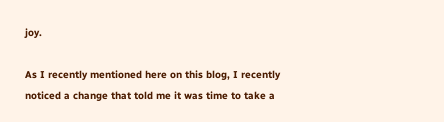joy.

As I recently mentioned here on this blog, I recently noticed a change that told me it was time to take a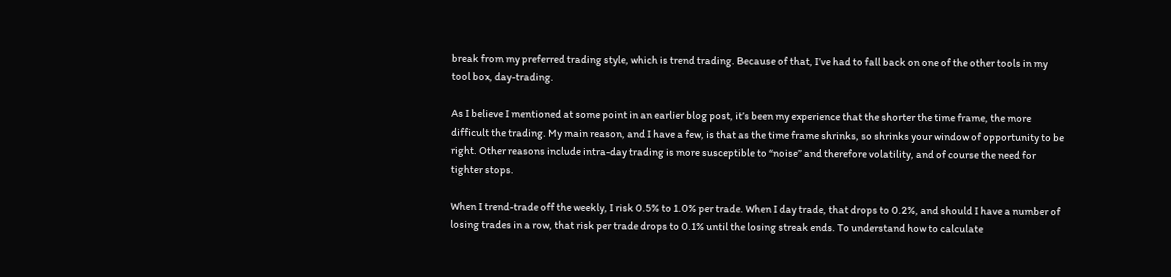break from my preferred trading style, which is trend trading. Because of that, I’ve had to fall back on one of the other tools in my tool box, day-trading.

As I believe I mentioned at some point in an earlier blog post, it’s been my experience that the shorter the time frame, the more difficult the trading. My main reason, and I have a few, is that as the time frame shrinks, so shrinks your window of opportunity to be right. Other reasons include intra-day trading is more susceptible to “noise” and therefore volatility, and of course the need for tighter stops.

When I trend-trade off the weekly, I risk 0.5% to 1.0% per trade. When I day trade, that drops to 0.2%, and should I have a number of losing trades in a row, that risk per trade drops to 0.1% until the losing streak ends. To understand how to calculate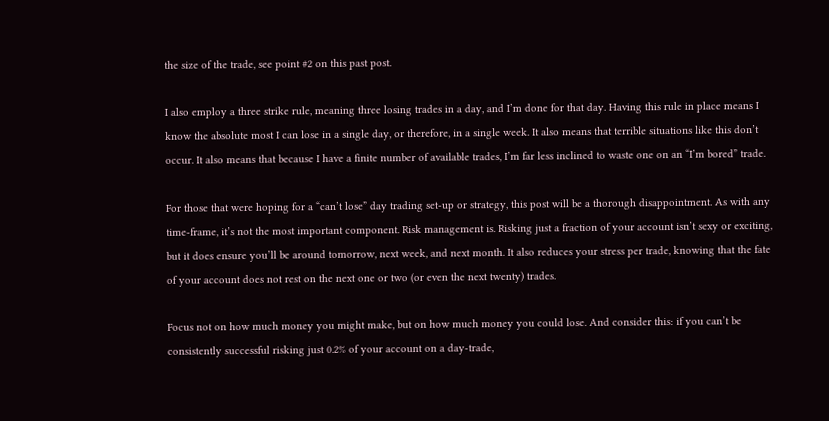the size of the trade, see point #2 on this past post.

I also employ a three strike rule, meaning three losing trades in a day, and I’m done for that day. Having this rule in place means I know the absolute most I can lose in a single day, or therefore, in a single week. It also means that terrible situations like this don’t occur. It also means that because I have a finite number of available trades, I’m far less inclined to waste one on an “I’m bored” trade.

For those that were hoping for a “can’t lose” day trading set-up or strategy, this post will be a thorough disappointment. As with any time-frame, it’s not the most important component. Risk management is. Risking just a fraction of your account isn’t sexy or exciting, but it does ensure you’ll be around tomorrow, next week, and next month. It also reduces your stress per trade, knowing that the fate of your account does not rest on the next one or two (or even the next twenty) trades.

Focus not on how much money you might make, but on how much money you could lose. And consider this: if you can’t be consistently successful risking just 0.2% of your account on a day-trade,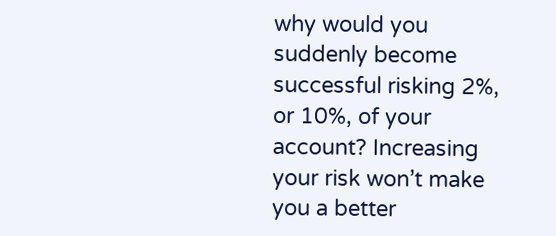why would you suddenly become successful risking 2%, or 10%, of your account? Increasing your risk won’t make you a better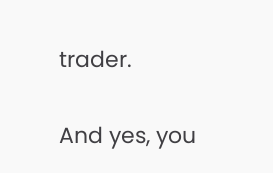trader.

And yes, you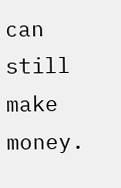can still make money.